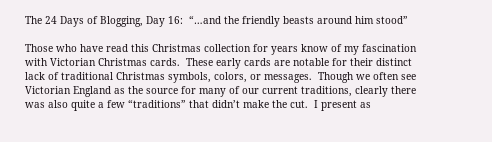The 24 Days of Blogging, Day 16:  “…and the friendly beasts around him stood”

Those who have read this Christmas collection for years know of my fascination with Victorian Christmas cards.  These early cards are notable for their distinct lack of traditional Christmas symbols, colors, or messages.  Though we often see Victorian England as the source for many of our current traditions, clearly there was also quite a few “traditions” that didn’t make the cut.  I present as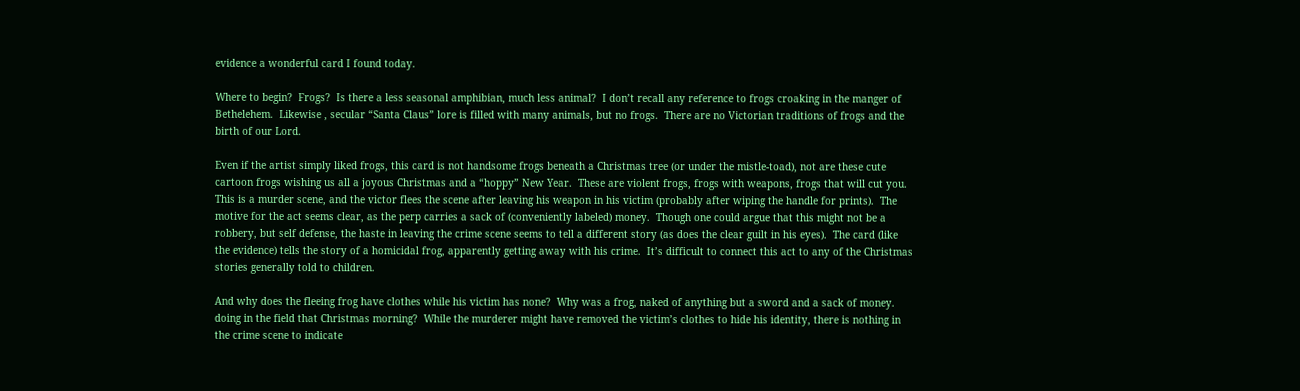evidence a wonderful card I found today.

Where to begin?  Frogs?  Is there a less seasonal amphibian, much less animal?  I don’t recall any reference to frogs croaking in the manger of Bethelehem.  Likewise , secular “Santa Claus” lore is filled with many animals, but no frogs.  There are no Victorian traditions of frogs and the birth of our Lord.

Even if the artist simply liked frogs, this card is not handsome frogs beneath a Christmas tree (or under the mistle-toad), not are these cute cartoon frogs wishing us all a joyous Christmas and a “hoppy” New Year.  These are violent frogs, frogs with weapons, frogs that will cut you.  This is a murder scene, and the victor flees the scene after leaving his weapon in his victim (probably after wiping the handle for prints).  The motive for the act seems clear, as the perp carries a sack of (conveniently labeled) money.  Though one could argue that this might not be a robbery, but self defense, the haste in leaving the crime scene seems to tell a different story (as does the clear guilt in his eyes).  The card (like the evidence) tells the story of a homicidal frog, apparently getting away with his crime.  It’s difficult to connect this act to any of the Christmas stories generally told to children.

And why does the fleeing frog have clothes while his victim has none?  Why was a frog, naked of anything but a sword and a sack of money. doing in the field that Christmas morning?  While the murderer might have removed the victim’s clothes to hide his identity, there is nothing in the crime scene to indicate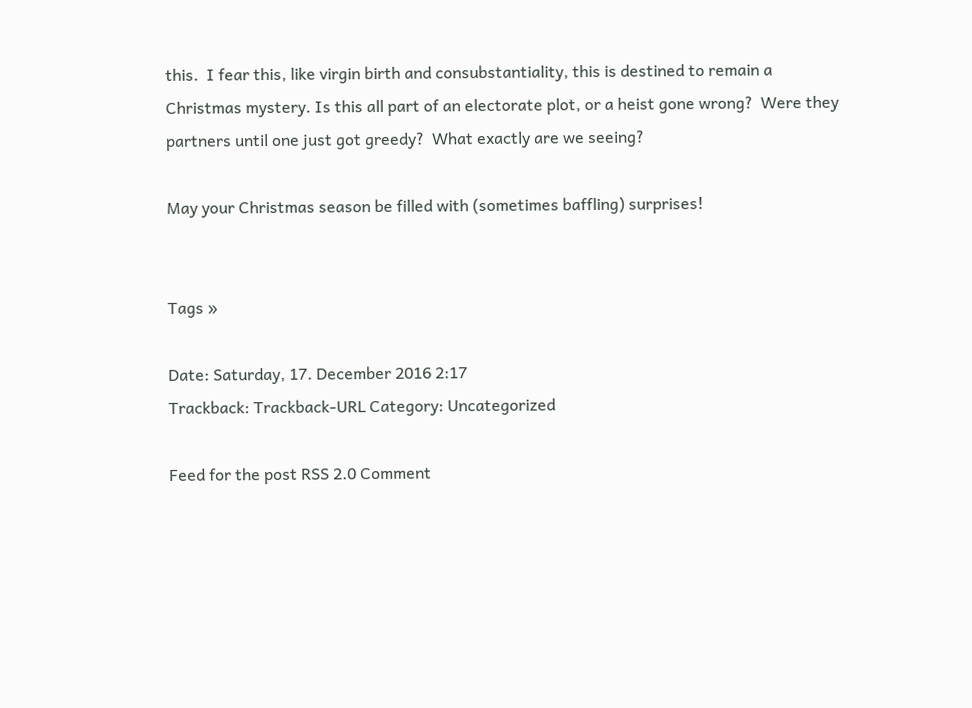this.  I fear this, like virgin birth and consubstantiality, this is destined to remain a Christmas mystery. Is this all part of an electorate plot, or a heist gone wrong?  Were they partners until one just got greedy?  What exactly are we seeing?

May your Christmas season be filled with (sometimes baffling) surprises!


Tags »

Date: Saturday, 17. December 2016 2:17
Trackback: Trackback-URL Category: Uncategorized

Feed for the post RSS 2.0 Comment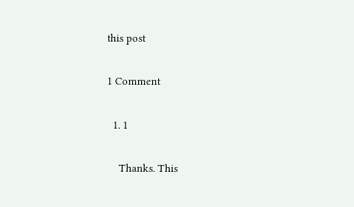this post

1 Comment

  1. 1

    Thanks. This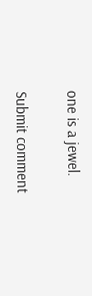one is a jewel.

Submit comment